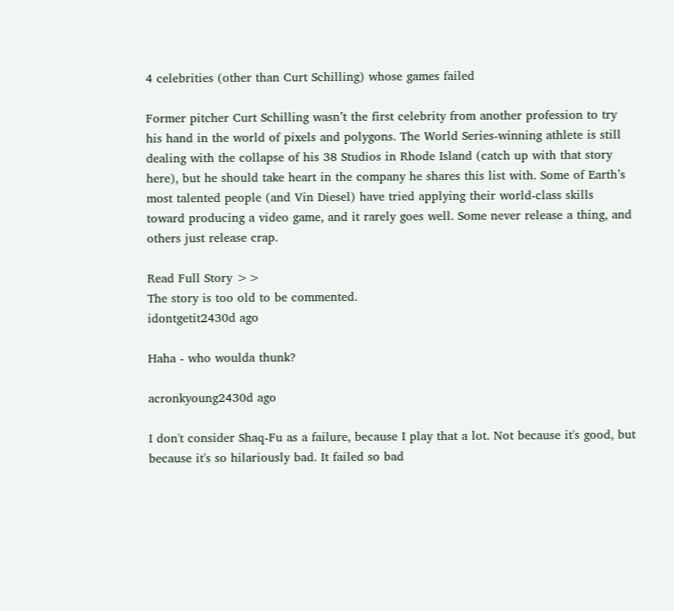4 celebrities (other than Curt Schilling) whose games failed

Former pitcher Curt Schilling wasn’t the first celebrity from another profession to try his hand in the world of pixels and polygons. The World Series-winning athlete is still dealing with the collapse of his 38 Studios in Rhode Island (catch up with that story here), but he should take heart in the company he shares this list with. Some of Earth’s most talented people (and Vin Diesel) have tried applying their world-class skills toward producing a video game, and it rarely goes well. Some never release a thing, and others just release crap.

Read Full Story >>
The story is too old to be commented.
idontgetit2430d ago

Haha - who woulda thunk?

acronkyoung2430d ago

I don't consider Shaq-Fu as a failure, because I play that a lot. Not because it's good, but because it's so hilariously bad. It failed so bad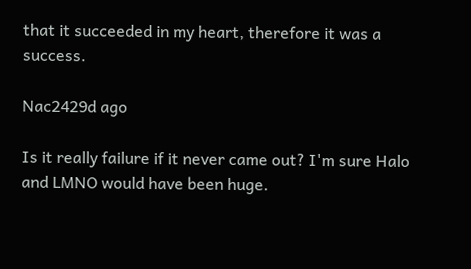that it succeeded in my heart, therefore it was a success.

Nac2429d ago

Is it really failure if it never came out? I'm sure Halo and LMNO would have been huge.